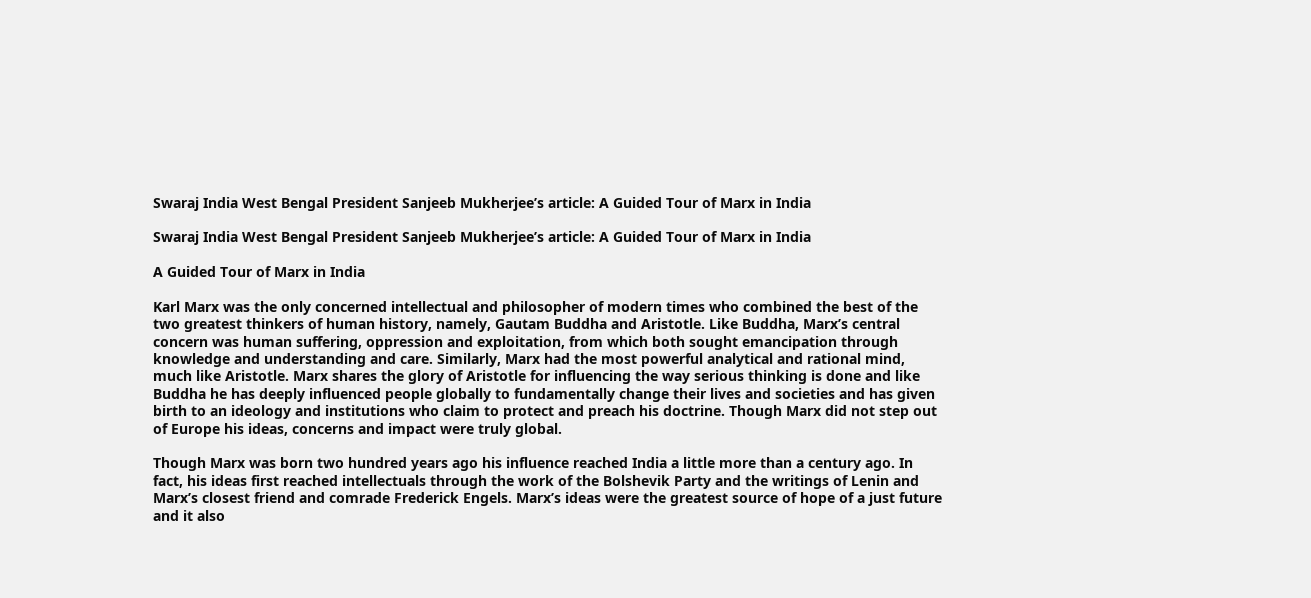Swaraj India West Bengal President Sanjeeb Mukherjee’s article: A Guided Tour of Marx in India

Swaraj India West Bengal President Sanjeeb Mukherjee’s article: A Guided Tour of Marx in India

A Guided Tour of Marx in India

Karl Marx was the only concerned intellectual and philosopher of modern times who combined the best of the two greatest thinkers of human history, namely, Gautam Buddha and Aristotle. Like Buddha, Marx’s central concern was human suffering, oppression and exploitation, from which both sought emancipation through knowledge and understanding and care. Similarly, Marx had the most powerful analytical and rational mind, much like Aristotle. Marx shares the glory of Aristotle for influencing the way serious thinking is done and like Buddha he has deeply influenced people globally to fundamentally change their lives and societies and has given birth to an ideology and institutions who claim to protect and preach his doctrine. Though Marx did not step out of Europe his ideas, concerns and impact were truly global.

Though Marx was born two hundred years ago his influence reached India a little more than a century ago. In fact, his ideas first reached intellectuals through the work of the Bolshevik Party and the writings of Lenin and Marx’s closest friend and comrade Frederick Engels. Marx’s ideas were the greatest source of hope of a just future and it also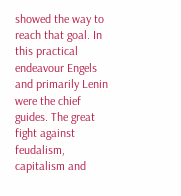showed the way to reach that goal. In this practical endeavour Engels and primarily Lenin were the chief guides. The great fight against feudalism, capitalism and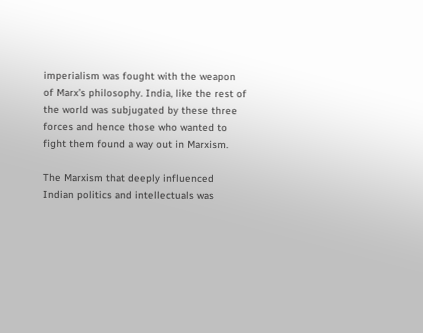imperialism was fought with the weapon of Marx’s philosophy. India, like the rest of the world was subjugated by these three forces and hence those who wanted to fight them found a way out in Marxism.

The Marxism that deeply influenced Indian politics and intellectuals was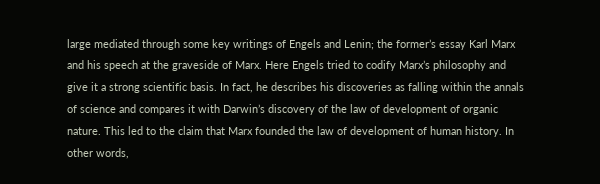large mediated through some key writings of Engels and Lenin; the former’s essay Karl Marx and his speech at the graveside of Marx. Here Engels tried to codify Marx’s philosophy and give it a strong scientific basis. In fact, he describes his discoveries as falling within the annals of science and compares it with Darwin’s discovery of the law of development of organic nature. This led to the claim that Marx founded the law of development of human history. In other words,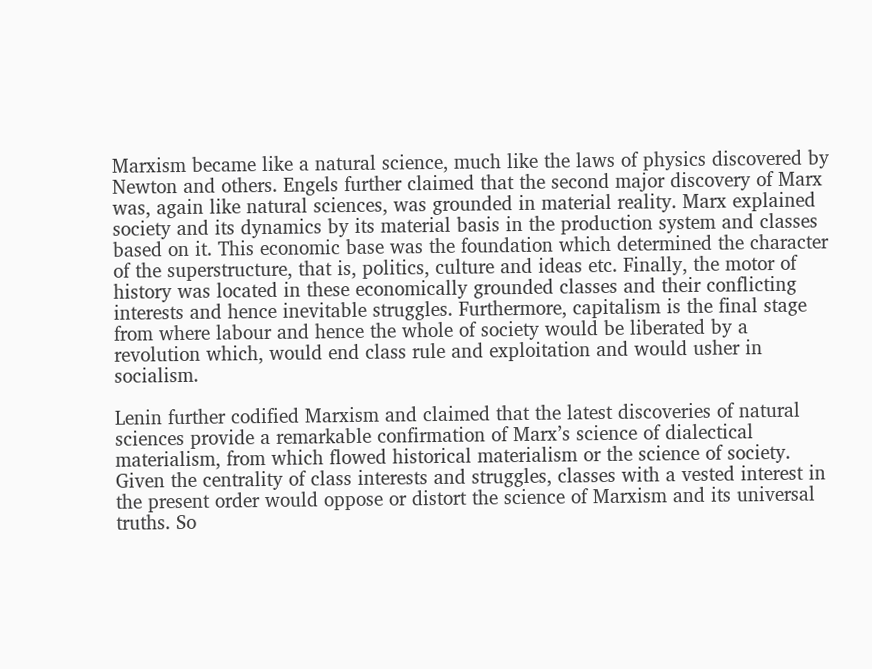Marxism became like a natural science, much like the laws of physics discovered by Newton and others. Engels further claimed that the second major discovery of Marx was, again like natural sciences, was grounded in material reality. Marx explained society and its dynamics by its material basis in the production system and classes based on it. This economic base was the foundation which determined the character of the superstructure, that is, politics, culture and ideas etc. Finally, the motor of history was located in these economically grounded classes and their conflicting interests and hence inevitable struggles. Furthermore, capitalism is the final stage from where labour and hence the whole of society would be liberated by a revolution which, would end class rule and exploitation and would usher in socialism.

Lenin further codified Marxism and claimed that the latest discoveries of natural sciences provide a remarkable confirmation of Marx’s science of dialectical materialism, from which flowed historical materialism or the science of society. Given the centrality of class interests and struggles, classes with a vested interest in the present order would oppose or distort the science of Marxism and its universal truths. So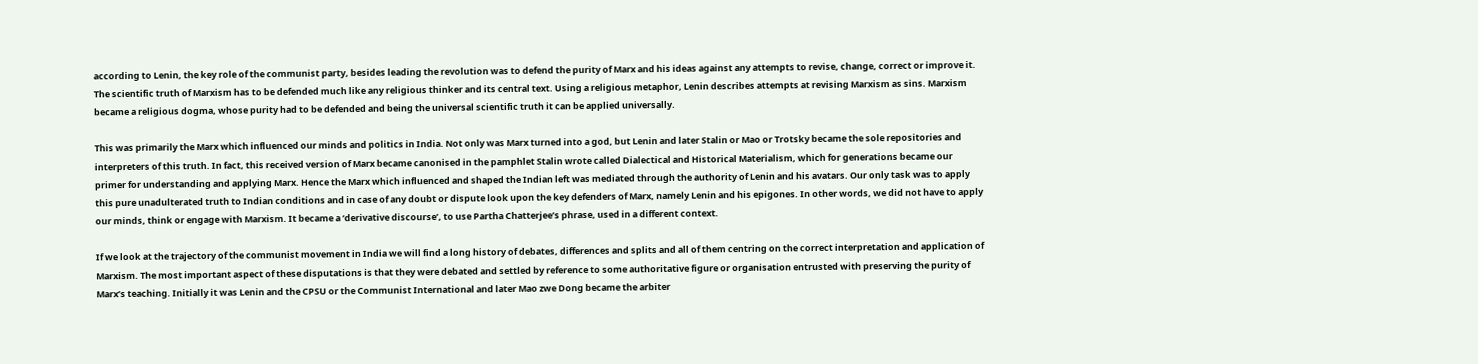according to Lenin, the key role of the communist party, besides leading the revolution was to defend the purity of Marx and his ideas against any attempts to revise, change, correct or improve it. The scientific truth of Marxism has to be defended much like any religious thinker and its central text. Using a religious metaphor, Lenin describes attempts at revising Marxism as sins. Marxism became a religious dogma, whose purity had to be defended and being the universal scientific truth it can be applied universally.

This was primarily the Marx which influenced our minds and politics in India. Not only was Marx turned into a god, but Lenin and later Stalin or Mao or Trotsky became the sole repositories and interpreters of this truth. In fact, this received version of Marx became canonised in the pamphlet Stalin wrote called Dialectical and Historical Materialism, which for generations became our primer for understanding and applying Marx. Hence the Marx which influenced and shaped the Indian left was mediated through the authority of Lenin and his avatars. Our only task was to apply this pure unadulterated truth to Indian conditions and in case of any doubt or dispute look upon the key defenders of Marx, namely Lenin and his epigones. In other words, we did not have to apply our minds, think or engage with Marxism. It became a ‘derivative discourse’, to use Partha Chatterjee’s phrase, used in a different context.

If we look at the trajectory of the communist movement in India we will find a long history of debates, differences and splits and all of them centring on the correct interpretation and application of Marxism. The most important aspect of these disputations is that they were debated and settled by reference to some authoritative figure or organisation entrusted with preserving the purity of Marx’s teaching. Initially it was Lenin and the CPSU or the Communist International and later Mao zwe Dong became the arbiter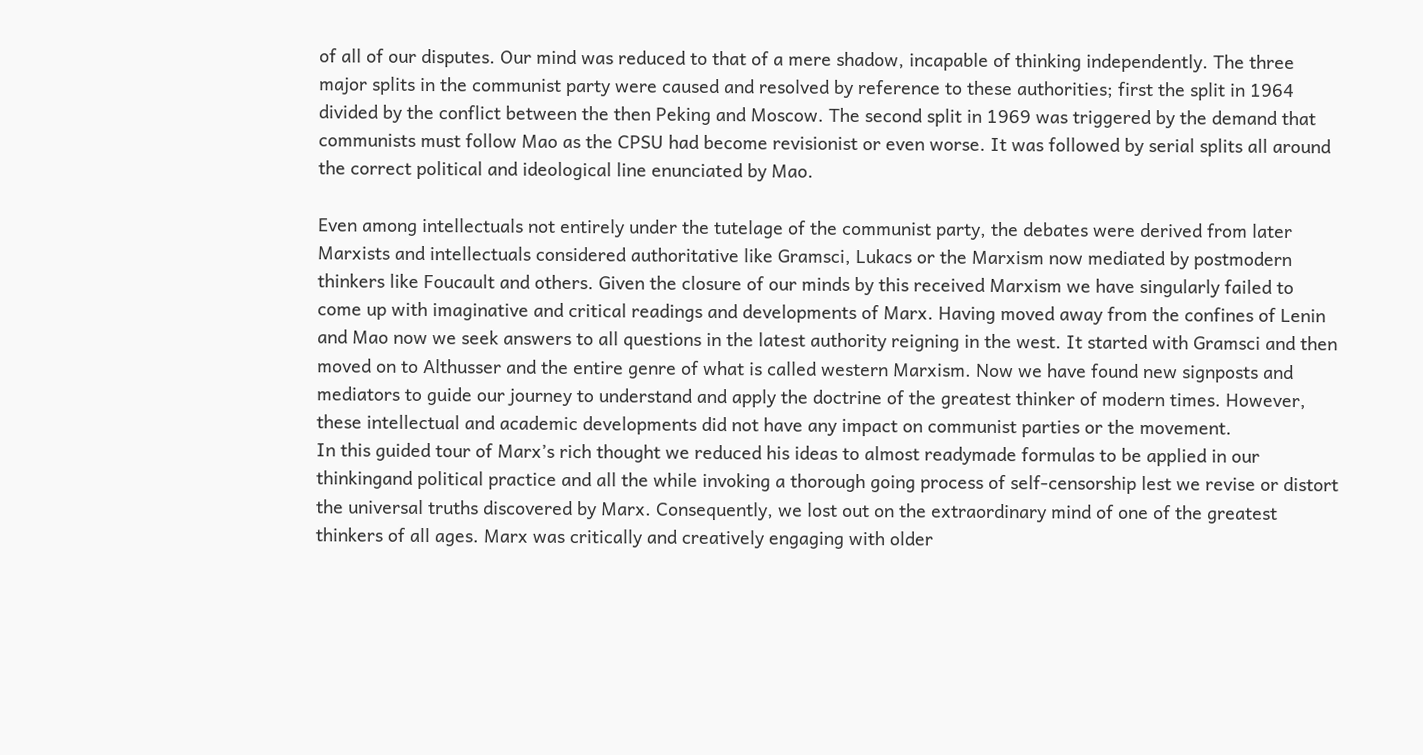of all of our disputes. Our mind was reduced to that of a mere shadow, incapable of thinking independently. The three major splits in the communist party were caused and resolved by reference to these authorities; first the split in 1964 divided by the conflict between the then Peking and Moscow. The second split in 1969 was triggered by the demand that communists must follow Mao as the CPSU had become revisionist or even worse. It was followed by serial splits all around the correct political and ideological line enunciated by Mao.

Even among intellectuals not entirely under the tutelage of the communist party, the debates were derived from later Marxists and intellectuals considered authoritative like Gramsci, Lukacs or the Marxism now mediated by postmodern thinkers like Foucault and others. Given the closure of our minds by this received Marxism we have singularly failed to come up with imaginative and critical readings and developments of Marx. Having moved away from the confines of Lenin and Mao now we seek answers to all questions in the latest authority reigning in the west. It started with Gramsci and then moved on to Althusser and the entire genre of what is called western Marxism. Now we have found new signposts and mediators to guide our journey to understand and apply the doctrine of the greatest thinker of modern times. However, these intellectual and academic developments did not have any impact on communist parties or the movement.
In this guided tour of Marx’s rich thought we reduced his ideas to almost readymade formulas to be applied in our thinkingand political practice and all the while invoking a thorough going process of self-censorship lest we revise or distort the universal truths discovered by Marx. Consequently, we lost out on the extraordinary mind of one of the greatest thinkers of all ages. Marx was critically and creatively engaging with older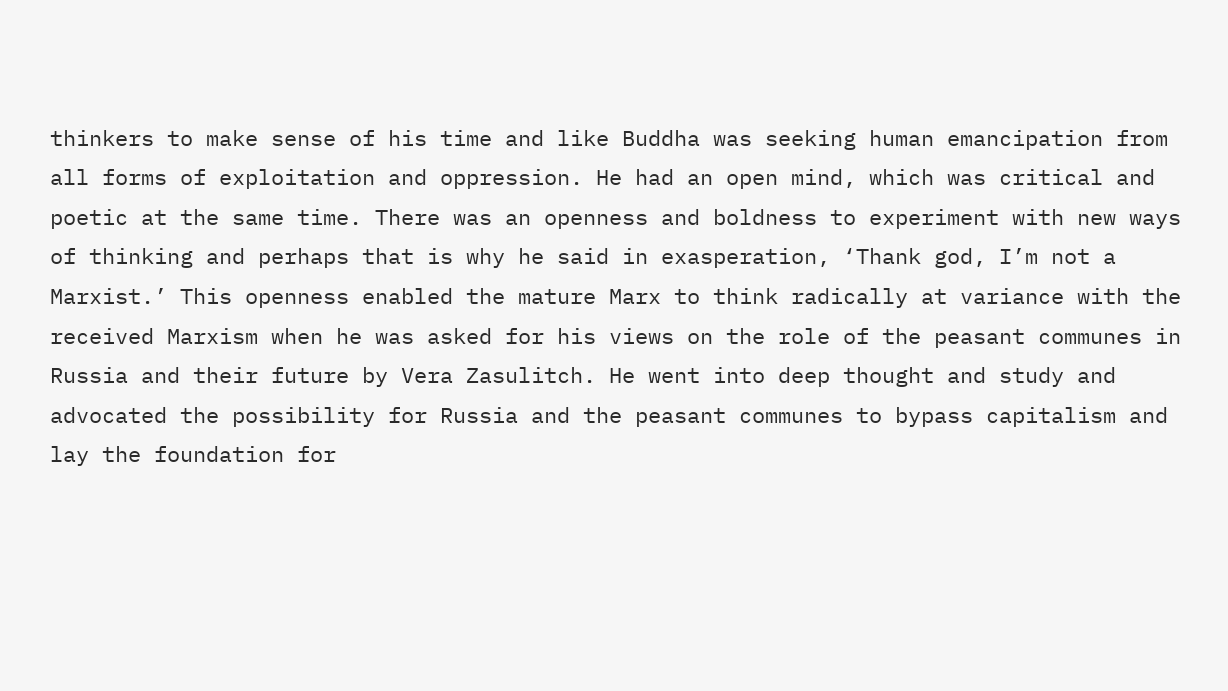thinkers to make sense of his time and like Buddha was seeking human emancipation from all forms of exploitation and oppression. He had an open mind, which was critical and poetic at the same time. There was an openness and boldness to experiment with new ways of thinking and perhaps that is why he said in exasperation, ‘Thank god, I’m not a Marxist.’ This openness enabled the mature Marx to think radically at variance with the received Marxism when he was asked for his views on the role of the peasant communes in Russia and their future by Vera Zasulitch. He went into deep thought and study and advocated the possibility for Russia and the peasant communes to bypass capitalism and lay the foundation for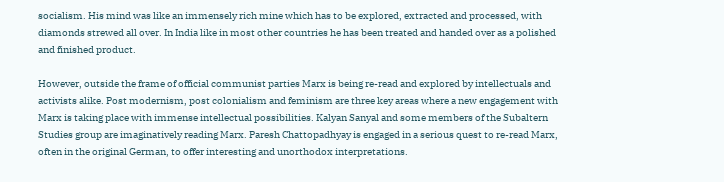socialism. His mind was like an immensely rich mine which has to be explored, extracted and processed, with diamonds strewed all over. In India like in most other countries he has been treated and handed over as a polished and finished product.

However, outside the frame of official communist parties Marx is being re-read and explored by intellectuals and activists alike. Post modernism, post colonialism and feminism are three key areas where a new engagement with Marx is taking place with immense intellectual possibilities. Kalyan Sanyal and some members of the Subaltern Studies group are imaginatively reading Marx. Paresh Chattopadhyay is engaged in a serious quest to re-read Marx, often in the original German, to offer interesting and unorthodox interpretations.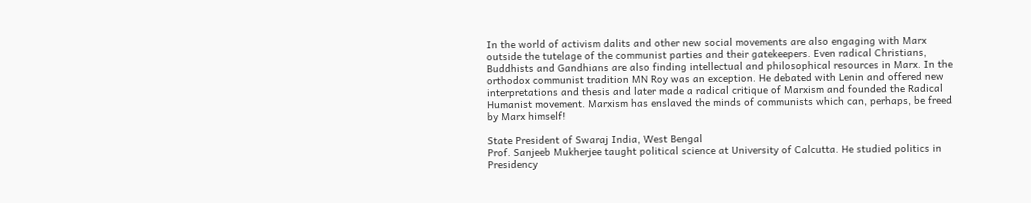In the world of activism dalits and other new social movements are also engaging with Marx outside the tutelage of the communist parties and their gatekeepers. Even radical Christians, Buddhists and Gandhians are also finding intellectual and philosophical resources in Marx. In the orthodox communist tradition MN Roy was an exception. He debated with Lenin and offered new interpretations and thesis and later made a radical critique of Marxism and founded the Radical Humanist movement. Marxism has enslaved the minds of communists which can, perhaps, be freed by Marx himself!

State President of Swaraj India, West Bengal
Prof. Sanjeeb Mukherjee taught political science at University of Calcutta. He studied politics in Presidency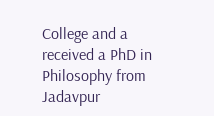College and a received a PhD in Philosophy from Jadavpur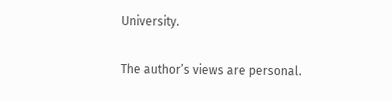University.

The author’s views are personal.